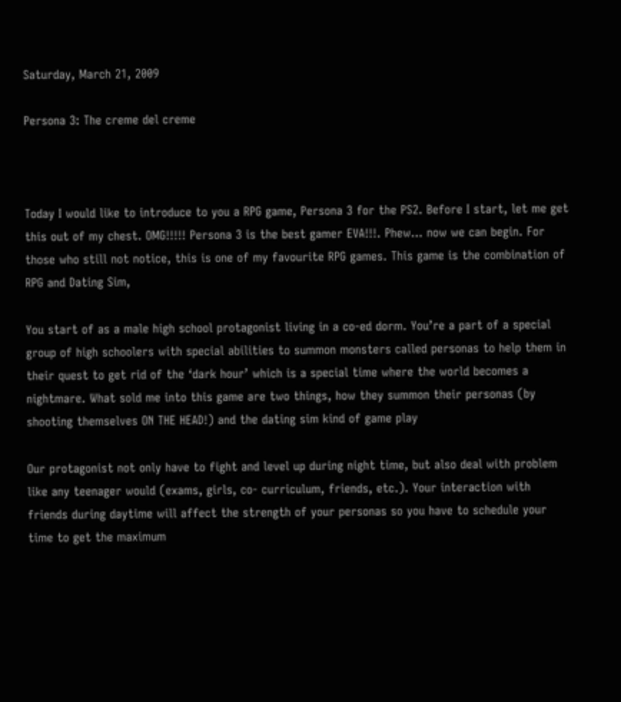Saturday, March 21, 2009

Persona 3: The creme del creme



Today I would like to introduce to you a RPG game, Persona 3 for the PS2. Before I start, let me get this out of my chest. OMG!!!!! Persona 3 is the best gamer EVA!!!. Phew… now we can begin. For those who still not notice, this is one of my favourite RPG games. This game is the combination of RPG and Dating Sim,

You start of as a male high school protagonist living in a co-ed dorm. You’re a part of a special group of high schoolers with special abilities to summon monsters called personas to help them in their quest to get rid of the ‘dark hour’ which is a special time where the world becomes a nightmare. What sold me into this game are two things, how they summon their personas (by shooting themselves ON THE HEAD!) and the dating sim kind of game play

Our protagonist not only have to fight and level up during night time, but also deal with problem like any teenager would (exams, girls, co- curriculum, friends, etc.). Your interaction with friends during daytime will affect the strength of your personas so you have to schedule your time to get the maximum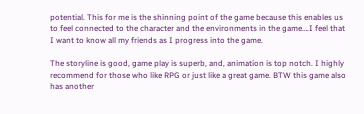potential. This for me is the shinning point of the game because this enables us to feel connected to the character and the environments in the game….I feel that I want to know all my friends as I progress into the game.

The storyline is good, game play is superb, and, animation is top notch. I highly recommend for those who like RPG or just like a great game. BTW this game also has another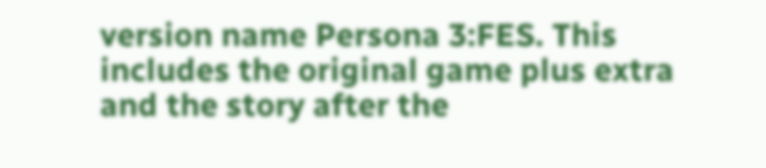version name Persona 3:FES. This includes the original game plus extra and the story after the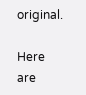original.

Here are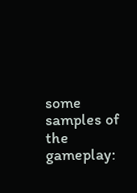some samples of the gameplay: